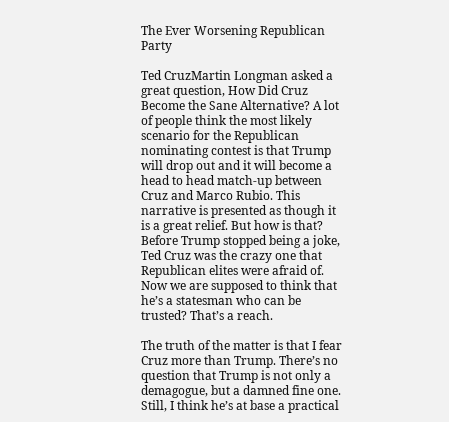The Ever Worsening Republican Party

Ted CruzMartin Longman asked a great question, How Did Cruz Become the Sane Alternative? A lot of people think the most likely scenario for the Republican nominating contest is that Trump will drop out and it will become a head to head match-up between Cruz and Marco Rubio. This narrative is presented as though it is a great relief. But how is that? Before Trump stopped being a joke, Ted Cruz was the crazy one that Republican elites were afraid of. Now we are supposed to think that he’s a statesman who can be trusted? That’s a reach.

The truth of the matter is that I fear Cruz more than Trump. There’s no question that Trump is not only a demagogue, but a damned fine one. Still, I think he’s at base a practical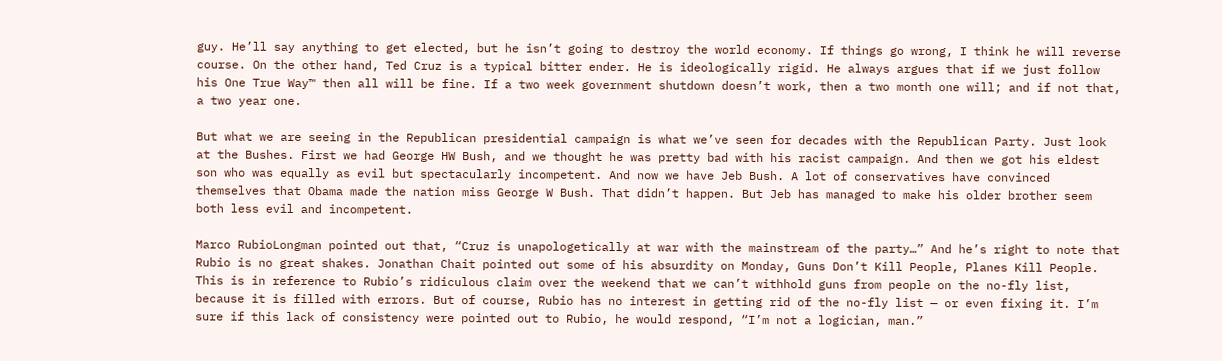guy. He’ll say anything to get elected, but he isn’t going to destroy the world economy. If things go wrong, I think he will reverse course. On the other hand, Ted Cruz is a typical bitter ender. He is ideologically rigid. He always argues that if we just follow his One True Way™ then all will be fine. If a two week government shutdown doesn’t work, then a two month one will; and if not that, a two year one.

But what we are seeing in the Republican presidential campaign is what we’ve seen for decades with the Republican Party. Just look at the Bushes. First we had George HW Bush, and we thought he was pretty bad with his racist campaign. And then we got his eldest son who was equally as evil but spectacularly incompetent. And now we have Jeb Bush. A lot of conservatives have convinced themselves that Obama made the nation miss George W Bush. That didn’t happen. But Jeb has managed to make his older brother seem both less evil and incompetent.

Marco RubioLongman pointed out that, “Cruz is unapologetically at war with the mainstream of the party…” And he’s right to note that Rubio is no great shakes. Jonathan Chait pointed out some of his absurdity on Monday, Guns Don’t Kill People, Planes Kill People. This is in reference to Rubio’s ridiculous claim over the weekend that we can’t withhold guns from people on the no-fly list, because it is filled with errors. But of course, Rubio has no interest in getting rid of the no-fly list — or even fixing it. I’m sure if this lack of consistency were pointed out to Rubio, he would respond, “I’m not a logician, man.”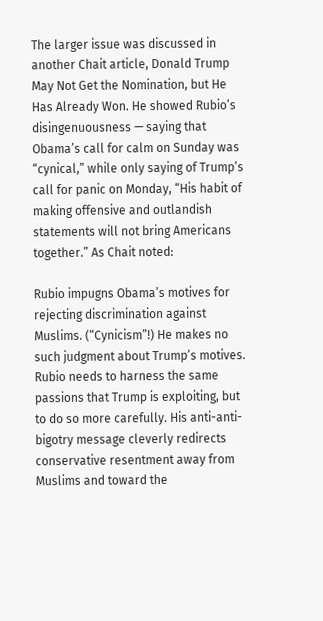The larger issue was discussed in another Chait article, Donald Trump May Not Get the Nomination, but He Has Already Won. He showed Rubio’s disingenuousness — saying that Obama’s call for calm on Sunday was “cynical,” while only saying of Trump’s call for panic on Monday, “His habit of making offensive and outlandish statements will not bring Americans together.” As Chait noted:

Rubio impugns Obama’s motives for rejecting discrimination against Muslims. (“Cynicism”!) He makes no such judgment about Trump’s motives. Rubio needs to harness the same passions that Trump is exploiting, but to do so more carefully. His anti-anti-bigotry message cleverly redirects conservative resentment away from Muslims and toward the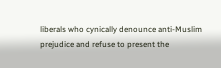liberals who cynically denounce anti-Muslim prejudice and refuse to present the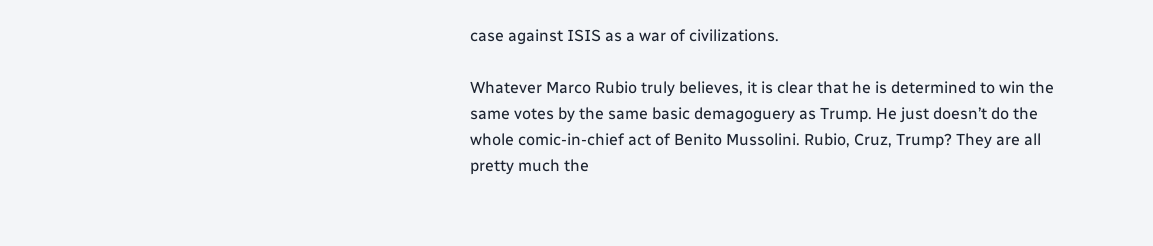case against ISIS as a war of civilizations.

Whatever Marco Rubio truly believes, it is clear that he is determined to win the same votes by the same basic demagoguery as Trump. He just doesn’t do the whole comic-in-chief act of Benito Mussolini. Rubio, Cruz, Trump? They are all pretty much the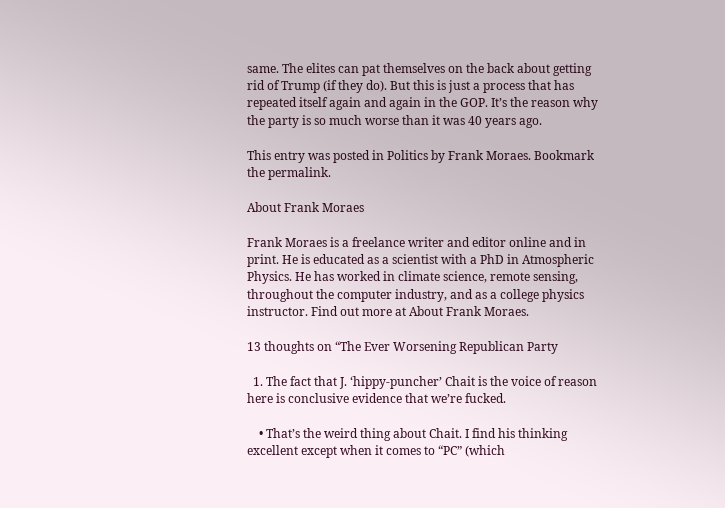same. The elites can pat themselves on the back about getting rid of Trump (if they do). But this is just a process that has repeated itself again and again in the GOP. It’s the reason why the party is so much worse than it was 40 years ago.

This entry was posted in Politics by Frank Moraes. Bookmark the permalink.

About Frank Moraes

Frank Moraes is a freelance writer and editor online and in print. He is educated as a scientist with a PhD in Atmospheric Physics. He has worked in climate science, remote sensing, throughout the computer industry, and as a college physics instructor. Find out more at About Frank Moraes.

13 thoughts on “The Ever Worsening Republican Party

  1. The fact that J. ‘hippy-puncher’ Chait is the voice of reason here is conclusive evidence that we’re fucked.

    • That’s the weird thing about Chait. I find his thinking excellent except when it comes to “PC” (which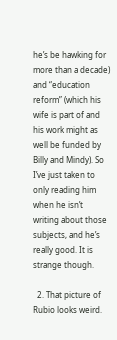he’s be hawking for more than a decade) and “education reform” (which his wife is part of and his work might as well be funded by Billy and Mindy). So I’ve just taken to only reading him when he isn’t writing about those subjects, and he’s really good. It is strange though.

  2. That picture of Rubio looks weird.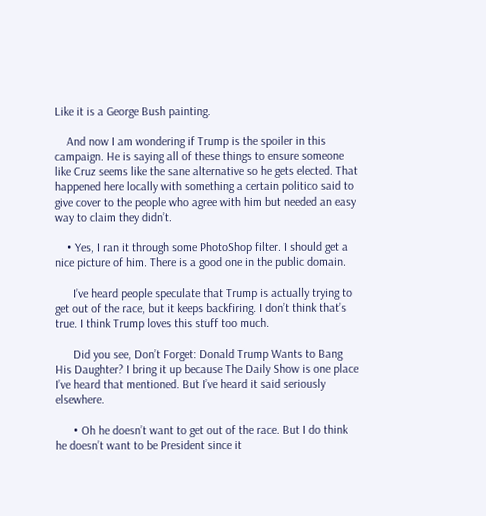Like it is a George Bush painting.

    And now I am wondering if Trump is the spoiler in this campaign. He is saying all of these things to ensure someone like Cruz seems like the sane alternative so he gets elected. That happened here locally with something a certain politico said to give cover to the people who agree with him but needed an easy way to claim they didn’t.

    • Yes, I ran it through some PhotoShop filter. I should get a nice picture of him. There is a good one in the public domain.

      I’ve heard people speculate that Trump is actually trying to get out of the race, but it keeps backfiring. I don’t think that’s true. I think Trump loves this stuff too much.

      Did you see, Don’t Forget: Donald Trump Wants to Bang His Daughter? I bring it up because The Daily Show is one place I’ve heard that mentioned. But I’ve heard it said seriously elsewhere.

      • Oh he doesn’t want to get out of the race. But I do think he doesn’t want to be President since it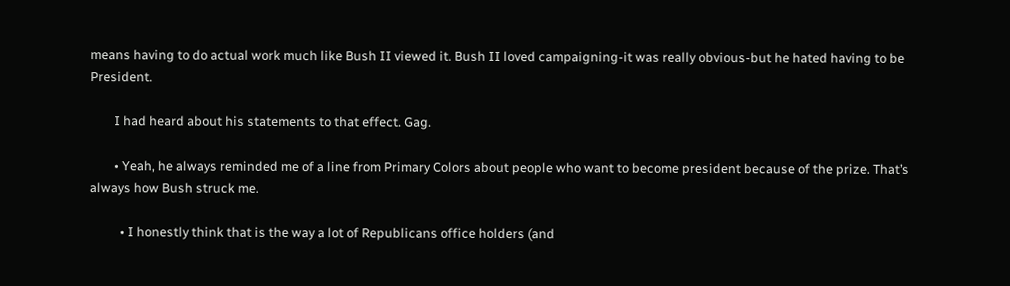means having to do actual work much like Bush II viewed it. Bush II loved campaigning-it was really obvious-but he hated having to be President.

        I had heard about his statements to that effect. Gag.

        • Yeah, he always reminded me of a line from Primary Colors about people who want to become president because of the prize. That’s always how Bush struck me.

          • I honestly think that is the way a lot of Republicans office holders (and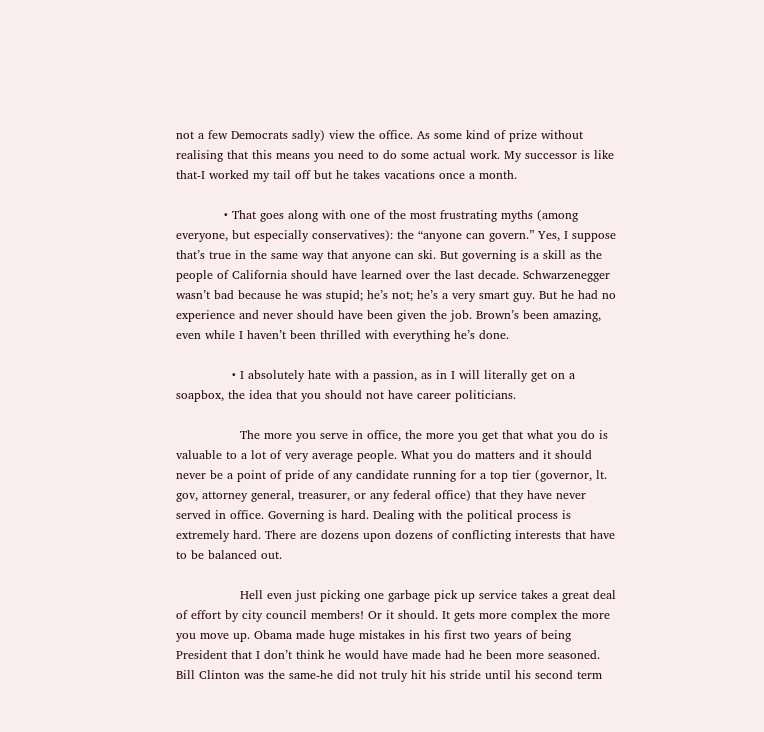not a few Democrats sadly) view the office. As some kind of prize without realising that this means you need to do some actual work. My successor is like that-I worked my tail off but he takes vacations once a month.

            • That goes along with one of the most frustrating myths (among everyone, but especially conservatives): the “anyone can govern.” Yes, I suppose that’s true in the same way that anyone can ski. But governing is a skill as the people of California should have learned over the last decade. Schwarzenegger wasn’t bad because he was stupid; he’s not; he’s a very smart guy. But he had no experience and never should have been given the job. Brown’s been amazing, even while I haven’t been thrilled with everything he’s done.

              • I absolutely hate with a passion, as in I will literally get on a soapbox, the idea that you should not have career politicians.

                The more you serve in office, the more you get that what you do is valuable to a lot of very average people. What you do matters and it should never be a point of pride of any candidate running for a top tier (governor, lt. gov, attorney general, treasurer, or any federal office) that they have never served in office. Governing is hard. Dealing with the political process is extremely hard. There are dozens upon dozens of conflicting interests that have to be balanced out.

                Hell even just picking one garbage pick up service takes a great deal of effort by city council members! Or it should. It gets more complex the more you move up. Obama made huge mistakes in his first two years of being President that I don’t think he would have made had he been more seasoned. Bill Clinton was the same-he did not truly hit his stride until his second term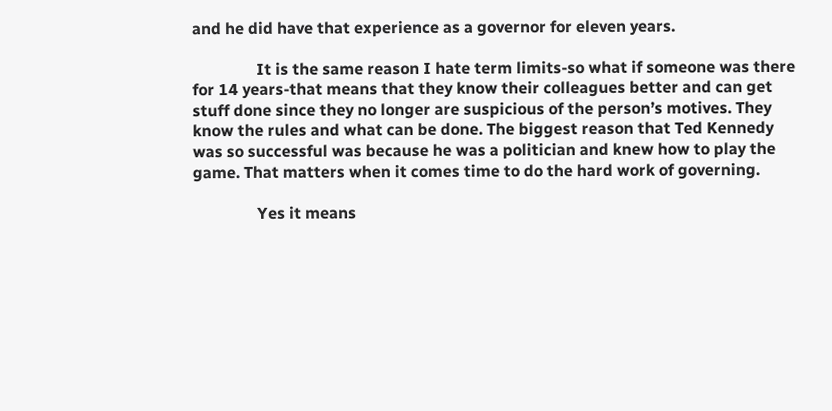and he did have that experience as a governor for eleven years.

                It is the same reason I hate term limits-so what if someone was there for 14 years-that means that they know their colleagues better and can get stuff done since they no longer are suspicious of the person’s motives. They know the rules and what can be done. The biggest reason that Ted Kennedy was so successful was because he was a politician and knew how to play the game. That matters when it comes time to do the hard work of governing.

                Yes it means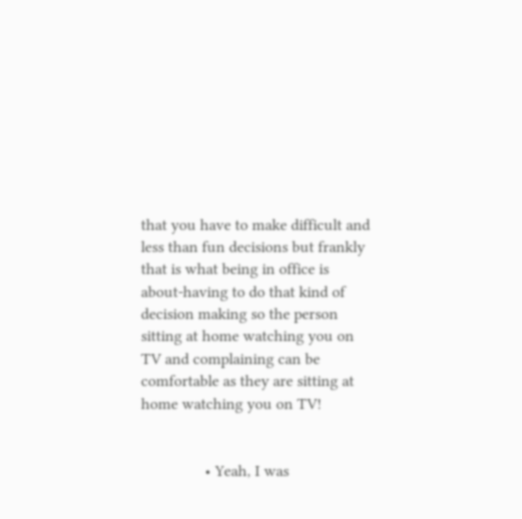that you have to make difficult and less than fun decisions but frankly that is what being in office is about-having to do that kind of decision making so the person sitting at home watching you on TV and complaining can be comfortable as they are sitting at home watching you on TV!


                • Yeah, I was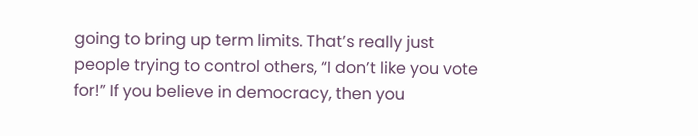going to bring up term limits. That’s really just people trying to control others, “I don’t like you vote for!” If you believe in democracy, then you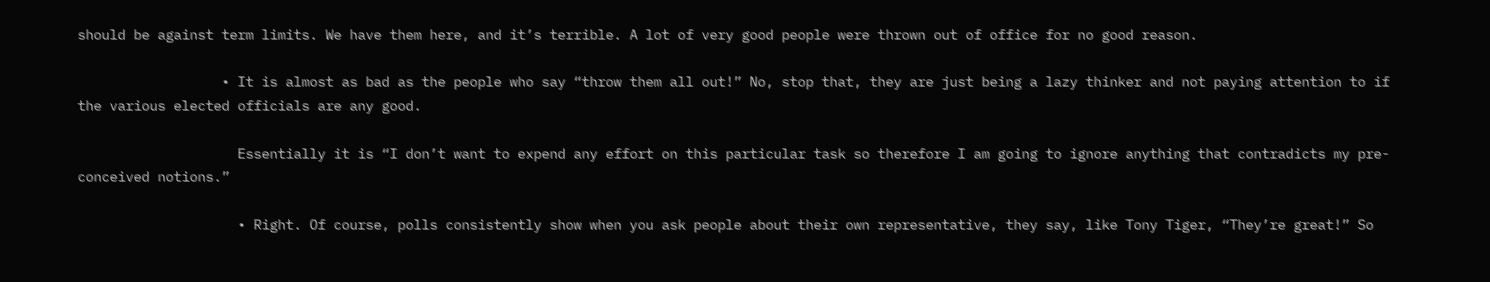should be against term limits. We have them here, and it’s terrible. A lot of very good people were thrown out of office for no good reason.

                  • It is almost as bad as the people who say “throw them all out!” No, stop that, they are just being a lazy thinker and not paying attention to if the various elected officials are any good.

                    Essentially it is “I don’t want to expend any effort on this particular task so therefore I am going to ignore anything that contradicts my pre-conceived notions.”

                    • Right. Of course, polls consistently show when you ask people about their own representative, they say, like Tony Tiger, “They’re great!” So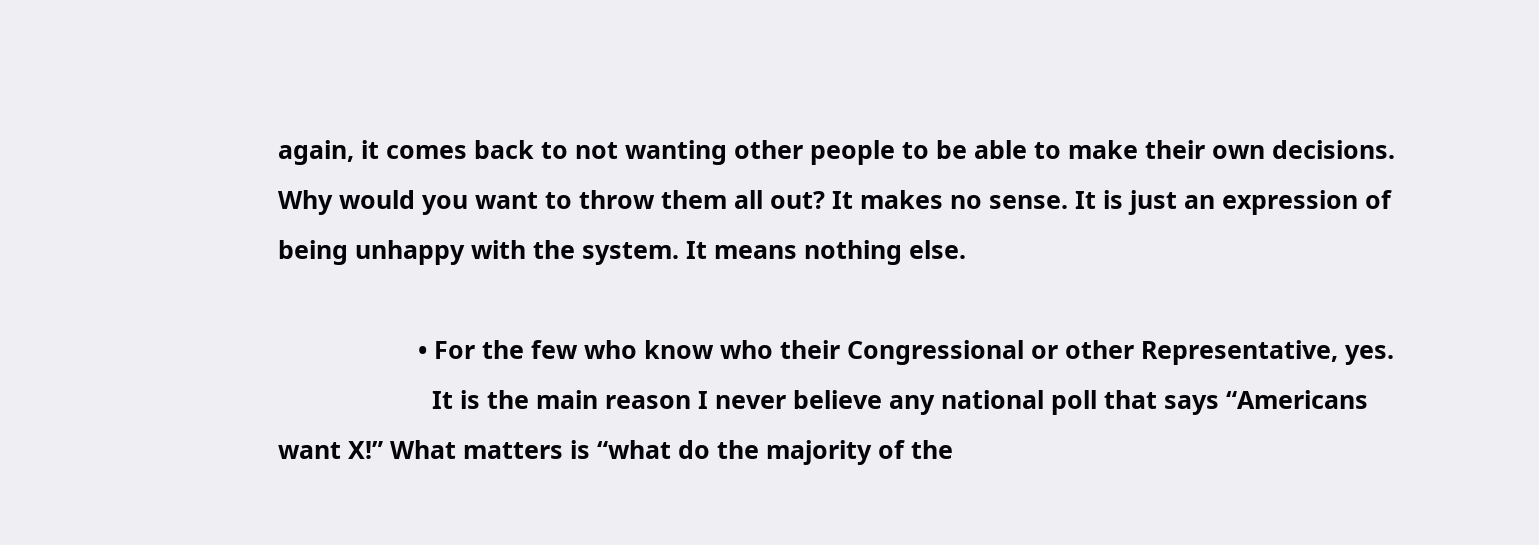again, it comes back to not wanting other people to be able to make their own decisions. Why would you want to throw them all out? It makes no sense. It is just an expression of being unhappy with the system. It means nothing else.

                    • For the few who know who their Congressional or other Representative, yes.
                      It is the main reason I never believe any national poll that says “Americans want X!” What matters is “what do the majority of the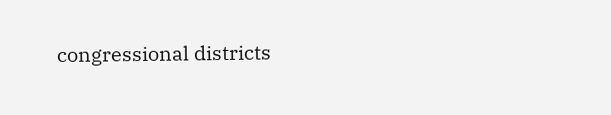congressional districts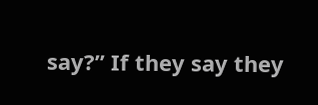say?” If they say they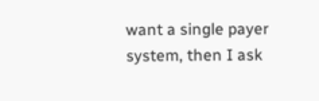want a single payer system, then I ask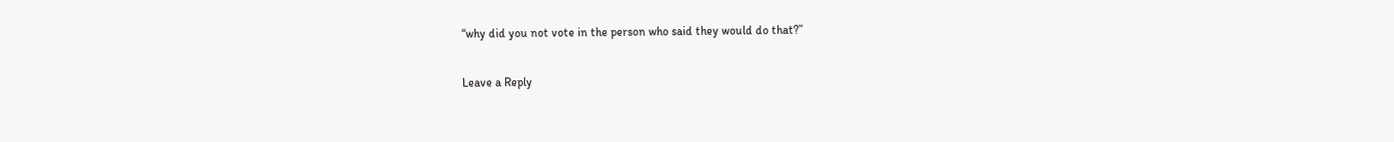“why did you not vote in the person who said they would do that?”

Leave a Reply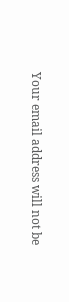Your email address will not be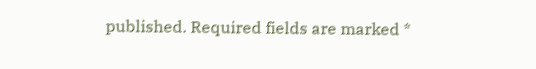published. Required fields are marked *